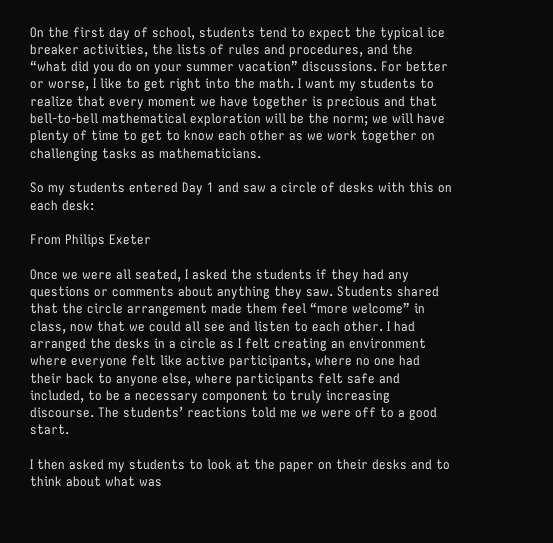On the first day of school, students tend to expect the typical ice breaker activities, the lists of rules and procedures, and the “what did you do on your summer vacation” discussions. For better or worse, I like to get right into the math. I want my students to realize that every moment we have together is precious and that bell-to-bell mathematical exploration will be the norm; we will have plenty of time to get to know each other as we work together on challenging tasks as mathematicians.

So my students entered Day 1 and saw a circle of desks with this on each desk:

From Philips Exeter

Once we were all seated, I asked the students if they had any questions or comments about anything they saw. Students shared that the circle arrangement made them feel “more welcome” in class, now that we could all see and listen to each other. I had arranged the desks in a circle as I felt creating an environment where everyone felt like active participants, where no one had their back to anyone else, where participants felt safe and included, to be a necessary component to truly increasing discourse. The students’ reactions told me we were off to a good start.

I then asked my students to look at the paper on their desks and to think about what was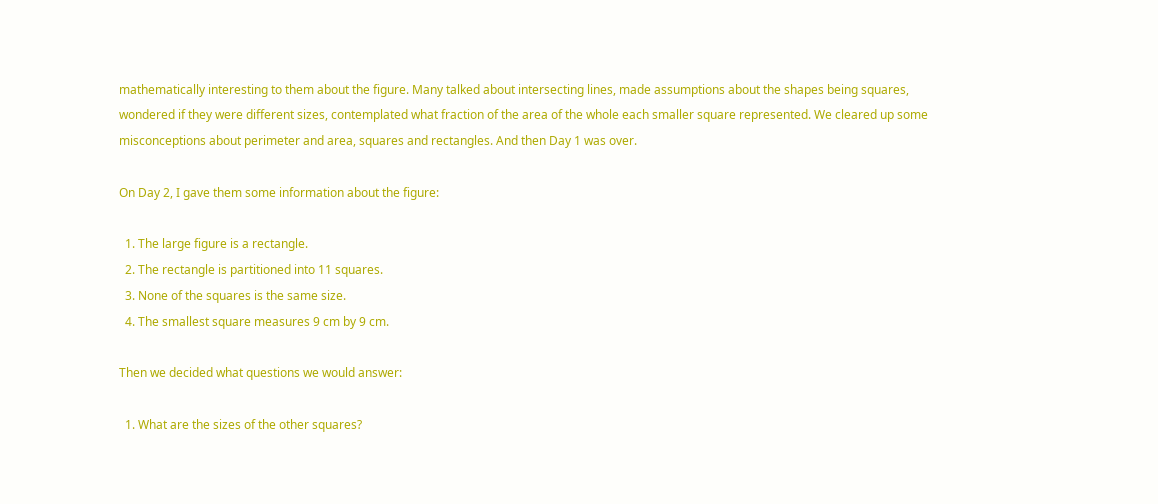mathematically interesting to them about the figure. Many talked about intersecting lines, made assumptions about the shapes being squares, wondered if they were different sizes, contemplated what fraction of the area of the whole each smaller square represented. We cleared up some misconceptions about perimeter and area, squares and rectangles. And then Day 1 was over.

On Day 2, I gave them some information about the figure:

  1. The large figure is a rectangle.
  2. The rectangle is partitioned into 11 squares.
  3. None of the squares is the same size.
  4. The smallest square measures 9 cm by 9 cm.

Then we decided what questions we would answer:

  1. What are the sizes of the other squares?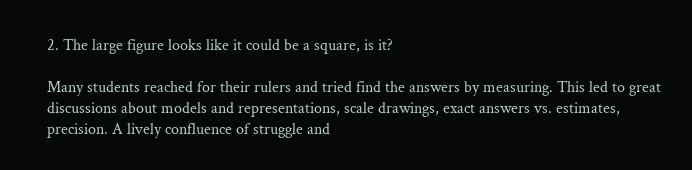2. The large figure looks like it could be a square, is it?

Many students reached for their rulers and tried find the answers by measuring. This led to great discussions about models and representations, scale drawings, exact answers vs. estimates, precision. A lively confluence of struggle and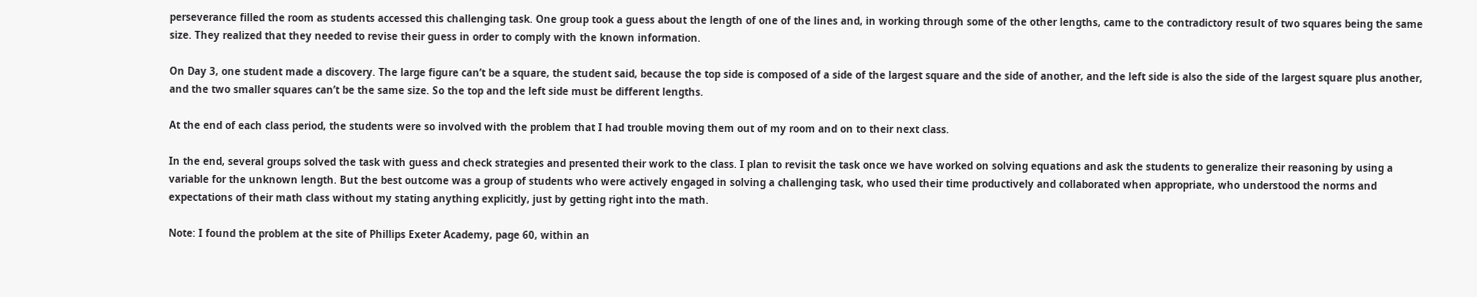perseverance filled the room as students accessed this challenging task. One group took a guess about the length of one of the lines and, in working through some of the other lengths, came to the contradictory result of two squares being the same size. They realized that they needed to revise their guess in order to comply with the known information.

On Day 3, one student made a discovery. The large figure can’t be a square, the student said, because the top side is composed of a side of the largest square and the side of another, and the left side is also the side of the largest square plus another, and the two smaller squares can’t be the same size. So the top and the left side must be different lengths.

At the end of each class period, the students were so involved with the problem that I had trouble moving them out of my room and on to their next class.

In the end, several groups solved the task with guess and check strategies and presented their work to the class. I plan to revisit the task once we have worked on solving equations and ask the students to generalize their reasoning by using a variable for the unknown length. But the best outcome was a group of students who were actively engaged in solving a challenging task, who used their time productively and collaborated when appropriate, who understood the norms and expectations of their math class without my stating anything explicitly, just by getting right into the math.

Note: I found the problem at the site of Phillips Exeter Academy, page 60, within an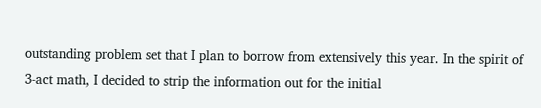outstanding problem set that I plan to borrow from extensively this year. In the spirit of 3-act math, I decided to strip the information out for the initial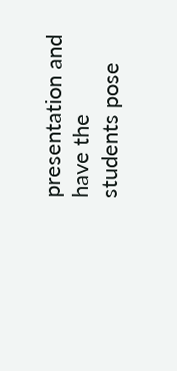presentation and have the students pose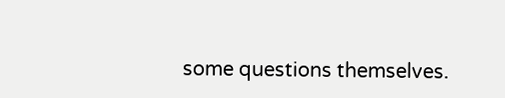some questions themselves.